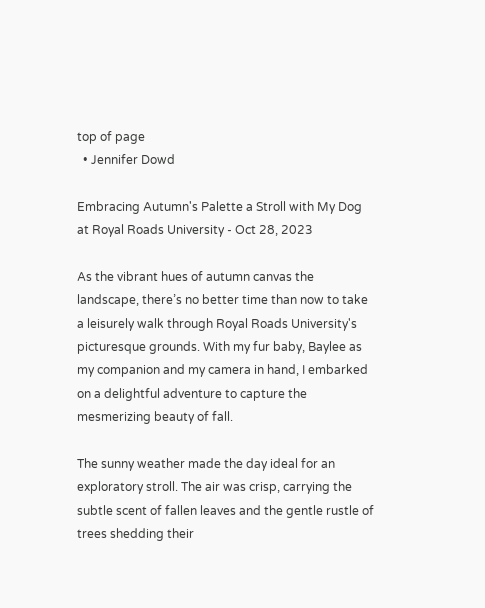top of page
  • Jennifer Dowd

Embracing Autumn's Palette a Stroll with My Dog at Royal Roads University - Oct 28, 2023

As the vibrant hues of autumn canvas the landscape, there’s no better time than now to take a leisurely walk through Royal Roads University's picturesque grounds. With my fur baby, Baylee as my companion and my camera in hand, I embarked on a delightful adventure to capture the mesmerizing beauty of fall.

The sunny weather made the day ideal for an exploratory stroll. The air was crisp, carrying the subtle scent of fallen leaves and the gentle rustle of trees shedding their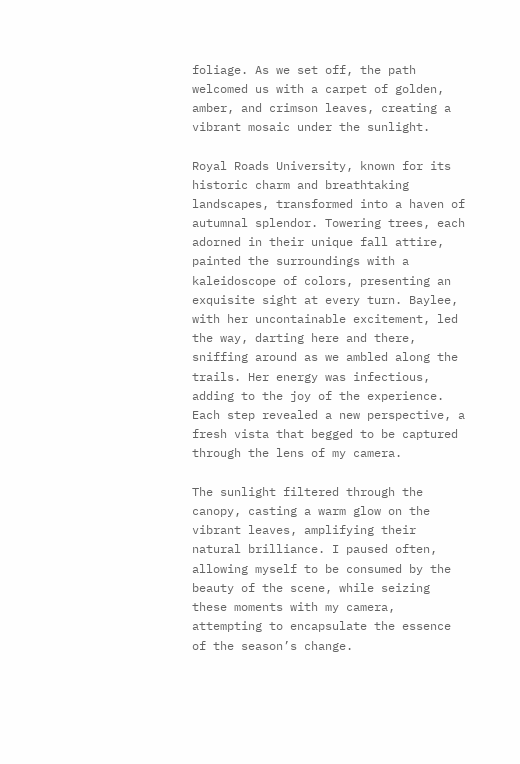foliage. As we set off, the path welcomed us with a carpet of golden, amber, and crimson leaves, creating a vibrant mosaic under the sunlight.

Royal Roads University, known for its historic charm and breathtaking landscapes, transformed into a haven of autumnal splendor. Towering trees, each adorned in their unique fall attire, painted the surroundings with a kaleidoscope of colors, presenting an exquisite sight at every turn. Baylee, with her uncontainable excitement, led the way, darting here and there, sniffing around as we ambled along the trails. Her energy was infectious, adding to the joy of the experience. Each step revealed a new perspective, a fresh vista that begged to be captured through the lens of my camera.

The sunlight filtered through the canopy, casting a warm glow on the vibrant leaves, amplifying their natural brilliance. I paused often, allowing myself to be consumed by the beauty of the scene, while seizing these moments with my camera, attempting to encapsulate the essence of the season’s change.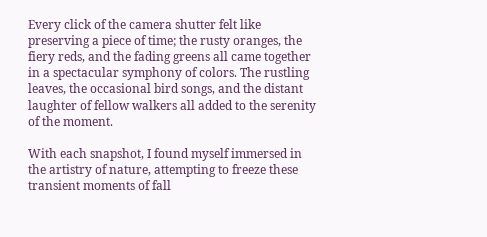Every click of the camera shutter felt like preserving a piece of time; the rusty oranges, the fiery reds, and the fading greens all came together in a spectacular symphony of colors. The rustling leaves, the occasional bird songs, and the distant laughter of fellow walkers all added to the serenity of the moment.

With each snapshot, I found myself immersed in the artistry of nature, attempting to freeze these transient moments of fall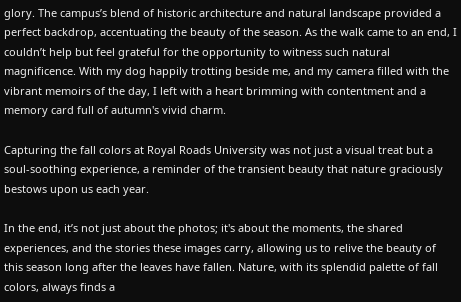glory. The campus’s blend of historic architecture and natural landscape provided a perfect backdrop, accentuating the beauty of the season. As the walk came to an end, I couldn’t help but feel grateful for the opportunity to witness such natural magnificence. With my dog happily trotting beside me, and my camera filled with the vibrant memoirs of the day, I left with a heart brimming with contentment and a memory card full of autumn's vivid charm.

Capturing the fall colors at Royal Roads University was not just a visual treat but a soul-soothing experience, a reminder of the transient beauty that nature graciously bestows upon us each year.

In the end, it’s not just about the photos; it's about the moments, the shared experiences, and the stories these images carry, allowing us to relive the beauty of this season long after the leaves have fallen. Nature, with its splendid palette of fall colors, always finds a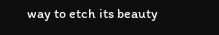way to etch its beauty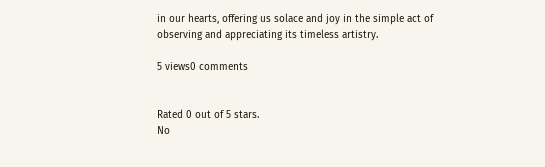in our hearts, offering us solace and joy in the simple act of observing and appreciating its timeless artistry.

5 views0 comments


Rated 0 out of 5 stars.
No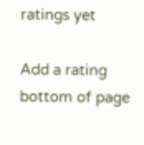ratings yet

Add a rating
bottom of page